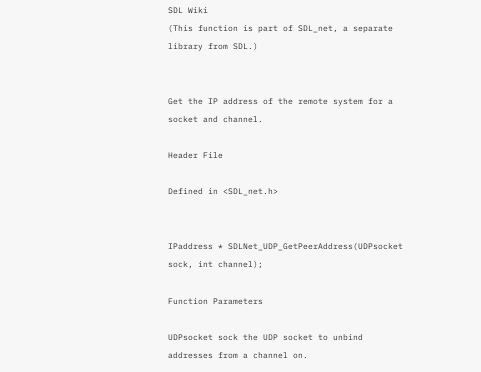SDL Wiki
(This function is part of SDL_net, a separate library from SDL.)


Get the IP address of the remote system for a socket and channel.

Header File

Defined in <SDL_net.h>


IPaddress * SDLNet_UDP_GetPeerAddress(UDPsocket sock, int channel);

Function Parameters

UDPsocket sock the UDP socket to unbind addresses from a channel on.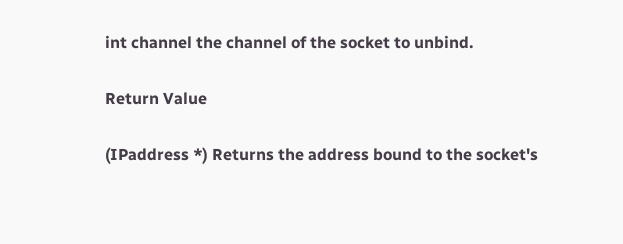int channel the channel of the socket to unbind.

Return Value

(IPaddress *) Returns the address bound to the socket's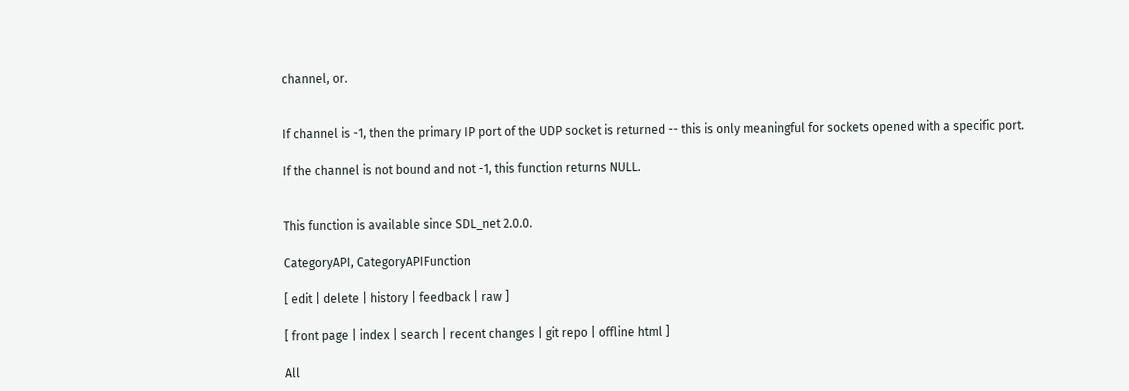channel, or.


If channel is -1, then the primary IP port of the UDP socket is returned -- this is only meaningful for sockets opened with a specific port.

If the channel is not bound and not -1, this function returns NULL.


This function is available since SDL_net 2.0.0.

CategoryAPI, CategoryAPIFunction

[ edit | delete | history | feedback | raw ]

[ front page | index | search | recent changes | git repo | offline html ]

All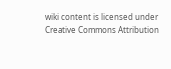wiki content is licensed under Creative Commons Attribution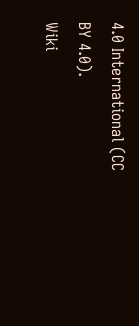4.0 International (CC BY 4.0).
Wiki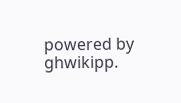powered by ghwikipp.